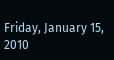Friday, January 15, 2010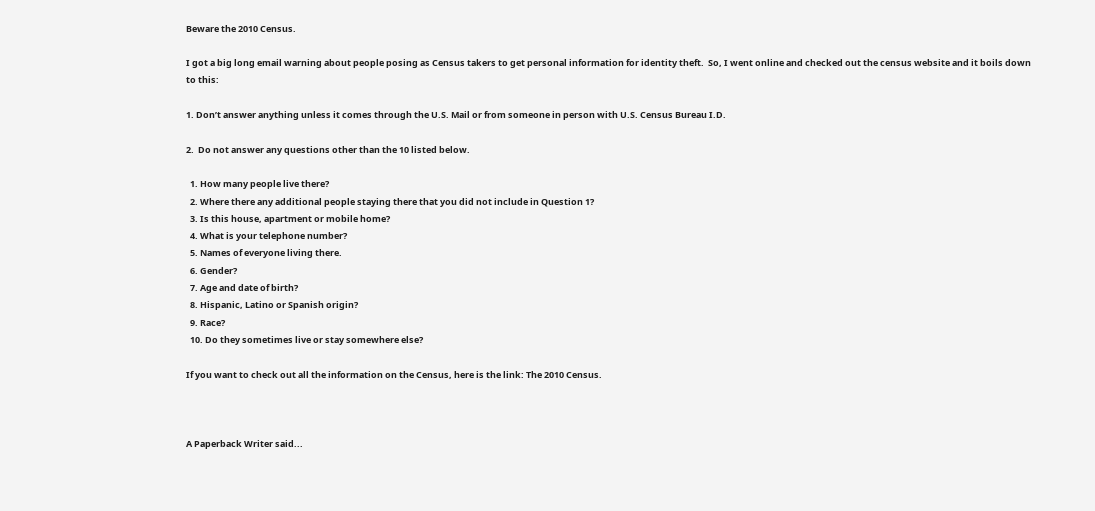Beware the 2010 Census.

I got a big long email warning about people posing as Census takers to get personal information for identity theft.  So, I went online and checked out the census website and it boils down to this:

1. Don’t answer anything unless it comes through the U.S. Mail or from someone in person with U.S. Census Bureau I.D.

2.  Do not answer any questions other than the 10 listed below.

  1. How many people live there?
  2. Where there any additional people staying there that you did not include in Question 1?
  3. Is this house, apartment or mobile home?
  4. What is your telephone number?
  5. Names of everyone living there.
  6. Gender?
  7. Age and date of birth?
  8. Hispanic, Latino or Spanish origin?
  9. Race?
  10. Do they sometimes live or stay somewhere else?

If you want to check out all the information on the Census, here is the link: The 2010 Census.



A Paperback Writer said...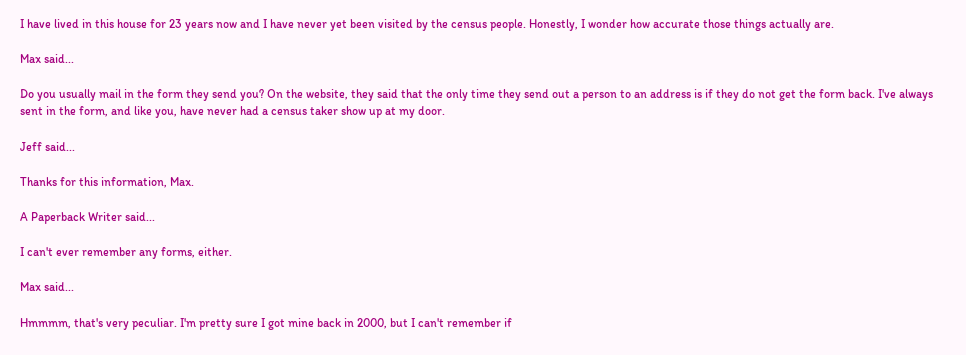I have lived in this house for 23 years now and I have never yet been visited by the census people. Honestly, I wonder how accurate those things actually are.

Max said...

Do you usually mail in the form they send you? On the website, they said that the only time they send out a person to an address is if they do not get the form back. I've always sent in the form, and like you, have never had a census taker show up at my door.

Jeff said...

Thanks for this information, Max.

A Paperback Writer said...

I can't ever remember any forms, either.

Max said...

Hmmmm, that's very peculiar. I'm pretty sure I got mine back in 2000, but I can't remember if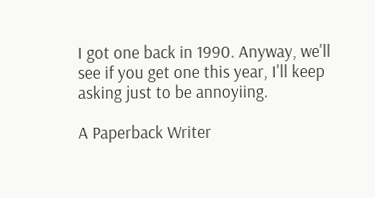I got one back in 1990. Anyway, we'll see if you get one this year, I'll keep asking just to be annoyiing.

A Paperback Writer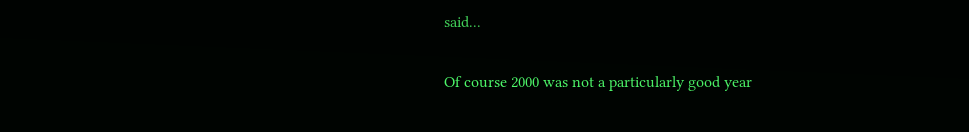said...

Of course 2000 was not a particularly good year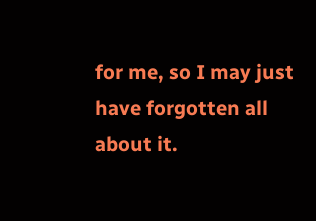for me, so I may just have forgotten all about it.